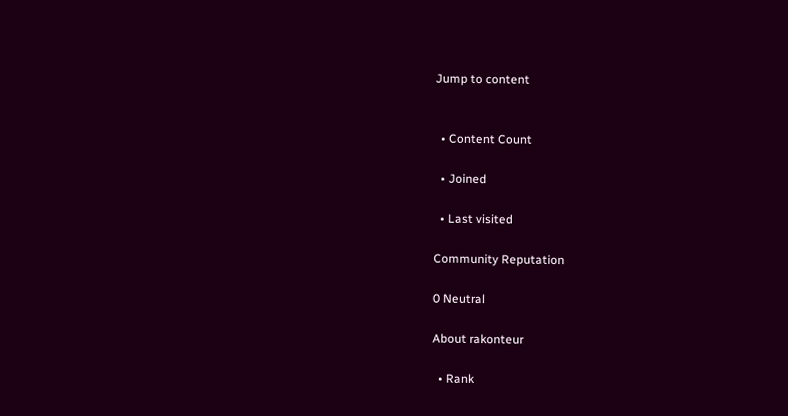Jump to content


  • Content Count

  • Joined

  • Last visited

Community Reputation

0 Neutral

About rakonteur

  • Rank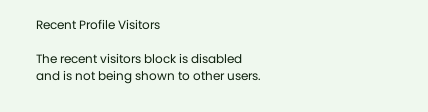Recent Profile Visitors

The recent visitors block is disabled and is not being shown to other users.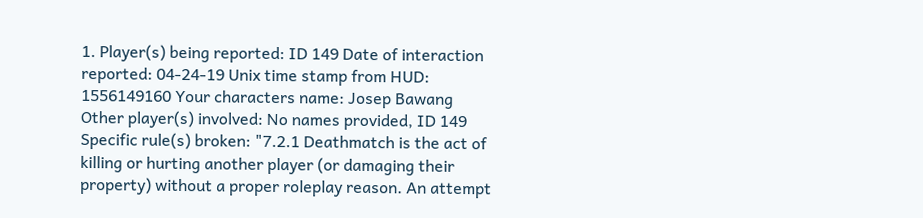1. Player(s) being reported: ID 149 Date of interaction reported: 04-24-19 Unix time stamp from HUD: 1556149160 Your characters name: Josep Bawang Other player(s) involved: No names provided, ID 149 Specific rule(s) broken: "7.2.1 Deathmatch is the act of killing or hurting another player (or damaging their property) without a proper roleplay reason. An attempt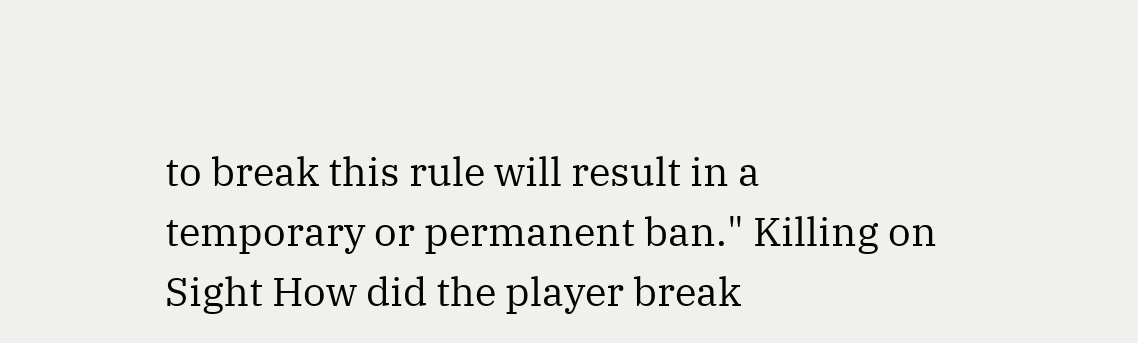to break this rule will result in a temporary or permanent ban." Killing on Sight How did the player break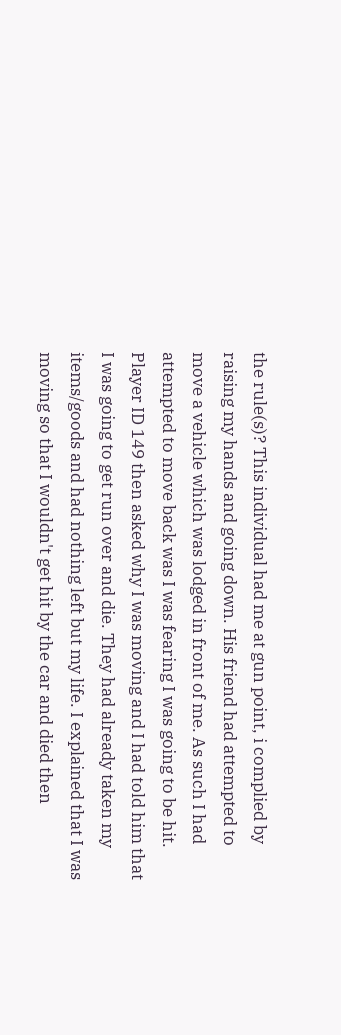the rule(s)? This individual had me at gun point, i complied by raising my hands and going down. His friend had attempted to move a vehicle which was lodged in front of me. As such I had attempted to move back was I was fearing I was going to be hit. Player ID 149 then asked why I was moving and I had told him that I was going to get run over and die. They had already taken my items/goods and had nothing left but my life. I explained that I was moving so that I wouldn't get hit by the car and died then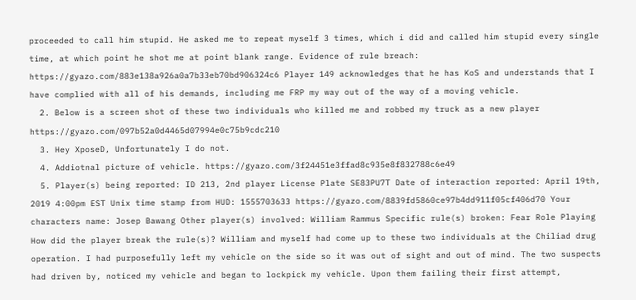proceeded to call him stupid. He asked me to repeat myself 3 times, which i did and called him stupid every single time, at which point he shot me at point blank range. Evidence of rule breach: https://gyazo.com/883e138a926a0a7b33eb70bd906324c6 Player 149 acknowledges that he has KoS and understands that I have complied with all of his demands, including me FRP my way out of the way of a moving vehicle.
  2. Below is a screen shot of these two individuals who killed me and robbed my truck as a new player https://gyazo.com/097b52a0d4465d07994e0c75b9cdc210
  3. Hey XposeD, Unfortunately I do not.
  4. Addiotnal picture of vehicle. https://gyazo.com/3f24451e3ffad8c935e8f832788c6e49
  5. Player(s) being reported: ID 213, 2nd player License Plate SE83PU7T Date of interaction reported: April 19th, 2019 4:00pm EST Unix time stamp from HUD: 1555703633 https://gyazo.com/8839fd5860ce97b4dd911f05cf406d70 Your characters name: Josep Bawang Other player(s) involved: William Rammus Specific rule(s) broken: Fear Role Playing How did the player break the rule(s)? William and myself had come up to these two individuals at the Chiliad drug operation. I had purposefully left my vehicle on the side so it was out of sight and out of mind. The two suspects had driven by, noticed my vehicle and began to lockpick my vehicle. Upon them failing their first attempt,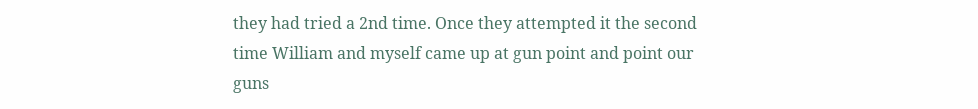they had tried a 2nd time. Once they attempted it the second time William and myself came up at gun point and point our guns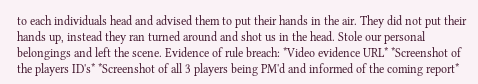to each individuals head and advised them to put their hands in the air. They did not put their hands up, instead they ran turned around and shot us in the head. Stole our personal belongings and left the scene. Evidence of rule breach: *Video evidence URL* *Screenshot of the players ID's* *Screenshot of all 3 players being PM'd and informed of the coming report*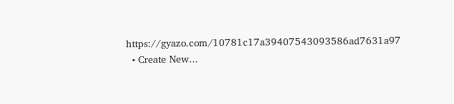https://gyazo.com/10781c17a39407543093586ad7631a97
  • Create New...